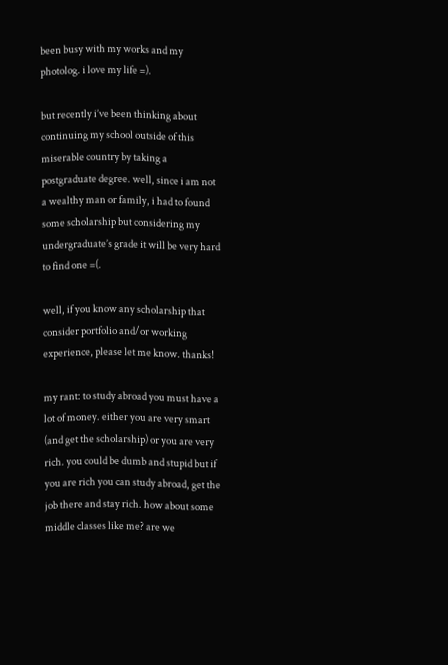been busy with my works and my photolog. i love my life =).

but recently i’ve been thinking about continuing my school outside of this miserable country by taking a postgraduate degree. well, since i am not a wealthy man or family, i had to found some scholarship but considering my undergraduate’s grade it will be very hard to find one =(.

well, if you know any scholarship that consider portfolio and/or working experience, please let me know. thanks!

my rant: to study abroad you must have a lot of money. either you are very smart (and get the scholarship) or you are very rich. you could be dumb and stupid but if you are rich you can study abroad, get the job there and stay rich. how about some middle classes like me? are we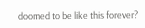doomed to be like this forever?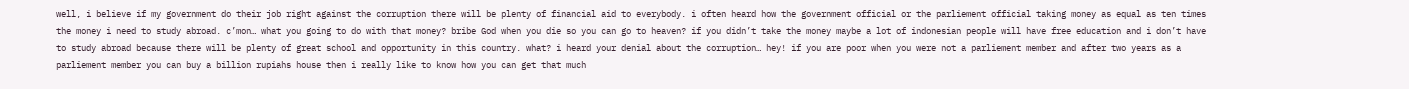well, i believe if my government do their job right against the corruption there will be plenty of financial aid to everybody. i often heard how the government official or the parliement official taking money as equal as ten times the money i need to study abroad. c’mon… what you going to do with that money? bribe God when you die so you can go to heaven? if you didn’t take the money maybe a lot of indonesian people will have free education and i don’t have to study abroad because there will be plenty of great school and opportunity in this country. what? i heard your denial about the corruption… hey! if you are poor when you were not a parliement member and after two years as a parliement member you can buy a billion rupiahs house then i really like to know how you can get that much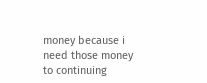money because i need those money to continuing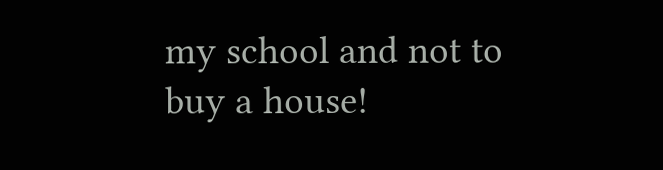my school and not to buy a house!